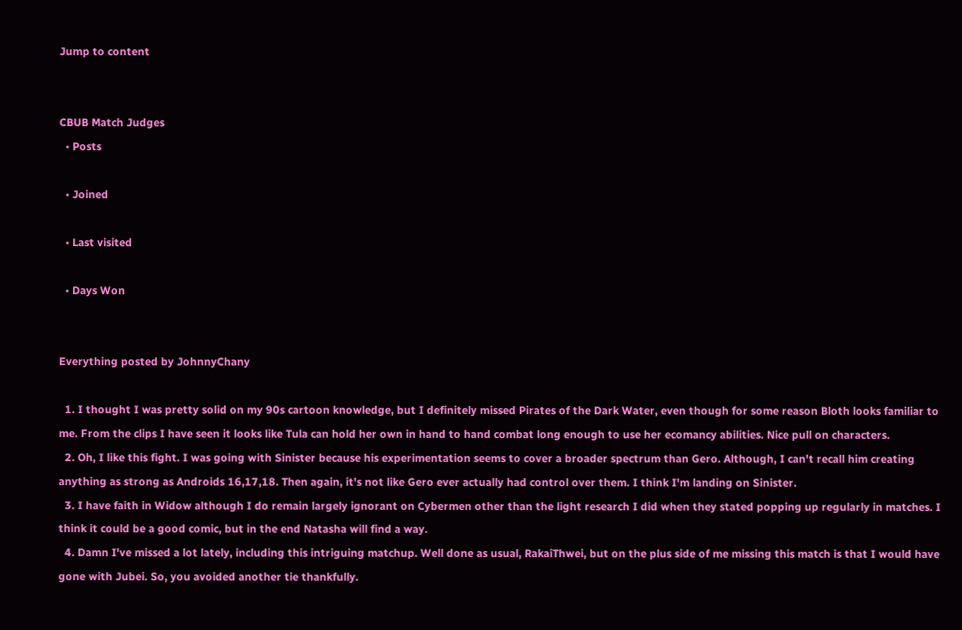Jump to content


CBUB Match Judges
  • Posts

  • Joined

  • Last visited

  • Days Won


Everything posted by JohnnyChany

  1. I thought I was pretty solid on my 90s cartoon knowledge, but I definitely missed Pirates of the Dark Water, even though for some reason Bloth looks familiar to me. From the clips I have seen it looks like Tula can hold her own in hand to hand combat long enough to use her ecomancy abilities. Nice pull on characters.
  2. Oh, I like this fight. I was going with Sinister because his experimentation seems to cover a broader spectrum than Gero. Although, I can't recall him creating anything as strong as Androids 16,17,18. Then again, it's not like Gero ever actually had control over them. I think I'm landing on Sinister.
  3. I have faith in Widow although I do remain largely ignorant on Cybermen other than the light research I did when they stated popping up regularly in matches. I think it could be a good comic, but in the end Natasha will find a way.
  4. Damn I've missed a lot lately, including this intriguing matchup. Well done as usual, RakaiThwei, but on the plus side of me missing this match is that I would have gone with Jubei. So, you avoided another tie thankfully.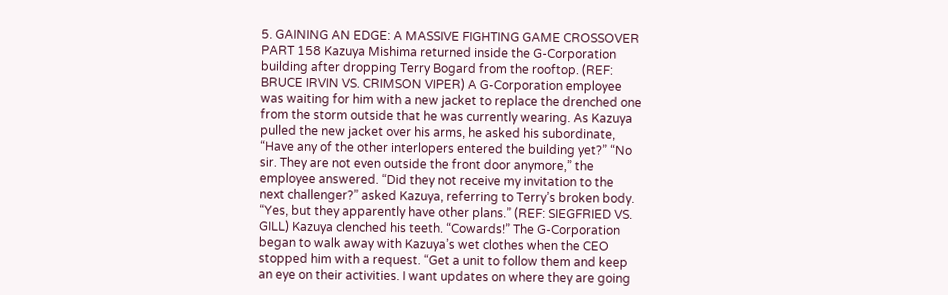5. GAINING AN EDGE: A MASSIVE FIGHTING GAME CROSSOVER PART 158 Kazuya Mishima returned inside the G-Corporation building after dropping Terry Bogard from the rooftop. (REF: BRUCE IRVIN VS. CRIMSON VIPER) A G-Corporation employee was waiting for him with a new jacket to replace the drenched one from the storm outside that he was currently wearing. As Kazuya pulled the new jacket over his arms, he asked his subordinate, “Have any of the other interlopers entered the building yet?” “No sir. They are not even outside the front door anymore,” the employee answered. “Did they not receive my invitation to the next challenger?” asked Kazuya, referring to Terry’s broken body. “Yes, but they apparently have other plans.” (REF: SIEGFRIED VS. GILL) Kazuya clenched his teeth. “Cowards!” The G-Corporation began to walk away with Kazuya’s wet clothes when the CEO stopped him with a request. “Get a unit to follow them and keep an eye on their activities. I want updates on where they are going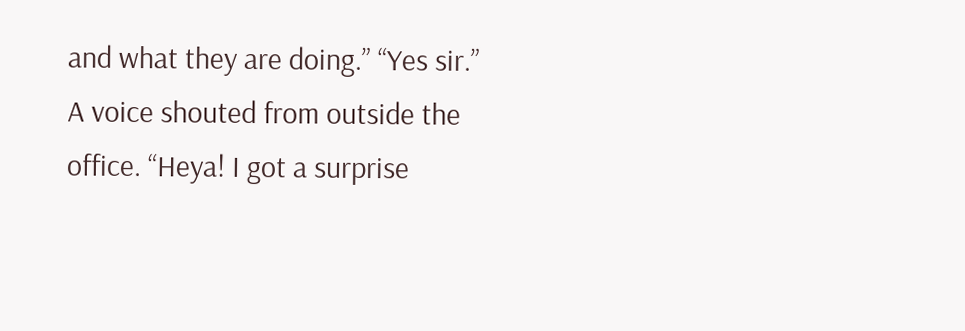and what they are doing.” “Yes sir.” A voice shouted from outside the office. “Heya! I got a surprise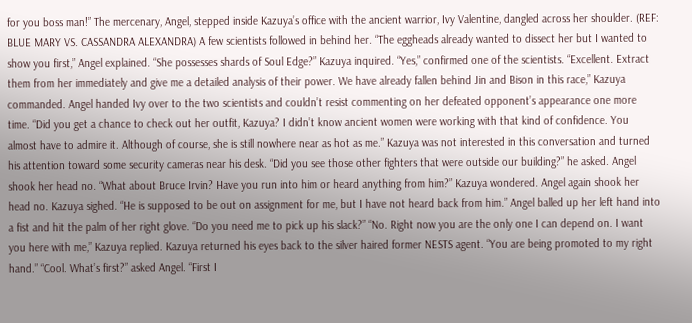for you boss man!” The mercenary, Angel, stepped inside Kazuya’s office with the ancient warrior, Ivy Valentine, dangled across her shoulder. (REF: BLUE MARY VS. CASSANDRA ALEXANDRA) A few scientists followed in behind her. “The eggheads already wanted to dissect her but I wanted to show you first,” Angel explained. “She possesses shards of Soul Edge?” Kazuya inquired. “Yes,” confirmed one of the scientists. “Excellent. Extract them from her immediately and give me a detailed analysis of their power. We have already fallen behind Jin and Bison in this race,” Kazuya commanded. Angel handed Ivy over to the two scientists and couldn’t resist commenting on her defeated opponent’s appearance one more time. “Did you get a chance to check out her outfit, Kazuya? I didn’t know ancient women were working with that kind of confidence. You almost have to admire it. Although of course, she is still nowhere near as hot as me.” Kazuya was not interested in this conversation and turned his attention toward some security cameras near his desk. “Did you see those other fighters that were outside our building?” he asked. Angel shook her head no. “What about Bruce Irvin? Have you run into him or heard anything from him?” Kazuya wondered. Angel again shook her head no. Kazuya sighed. “He is supposed to be out on assignment for me, but I have not heard back from him.” Angel balled up her left hand into a fist and hit the palm of her right glove. “Do you need me to pick up his slack?” “No. Right now you are the only one I can depend on. I want you here with me,” Kazuya replied. Kazuya returned his eyes back to the silver haired former NESTS agent. “You are being promoted to my right hand.” “Cool. What’s first?” asked Angel. “First I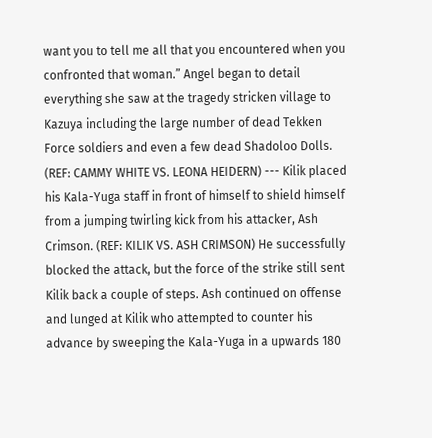want you to tell me all that you encountered when you confronted that woman.” Angel began to detail everything she saw at the tragedy stricken village to Kazuya including the large number of dead Tekken Force soldiers and even a few dead Shadoloo Dolls. (REF: CAMMY WHITE VS. LEONA HEIDERN) --- Kilik placed his Kala-Yuga staff in front of himself to shield himself from a jumping twirling kick from his attacker, Ash Crimson. (REF: KILIK VS. ASH CRIMSON) He successfully blocked the attack, but the force of the strike still sent Kilik back a couple of steps. Ash continued on offense and lunged at Kilik who attempted to counter his advance by sweeping the Kala-Yuga in a upwards 180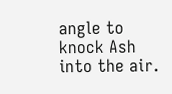angle to knock Ash into the air.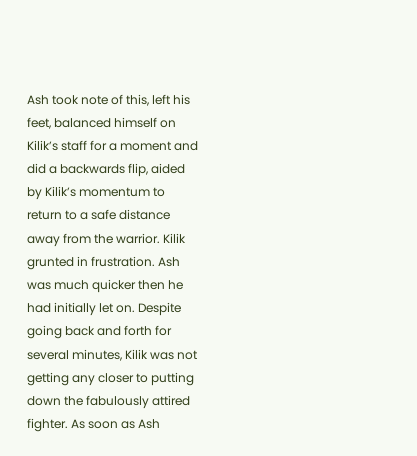Ash took note of this, left his feet, balanced himself on Kilik’s staff for a moment and did a backwards flip, aided by Kilik’s momentum to return to a safe distance away from the warrior. Kilik grunted in frustration. Ash was much quicker then he had initially let on. Despite going back and forth for several minutes, Kilik was not getting any closer to putting down the fabulously attired fighter. As soon as Ash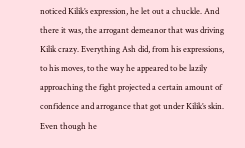noticed Kilik’s expression, he let out a chuckle. And there it was, the arrogant demeanor that was driving Kilik crazy. Everything Ash did, from his expressions, to his moves, to the way he appeared to be lazily approaching the fight projected a certain amount of confidence and arrogance that got under Kilik’s skin. Even though he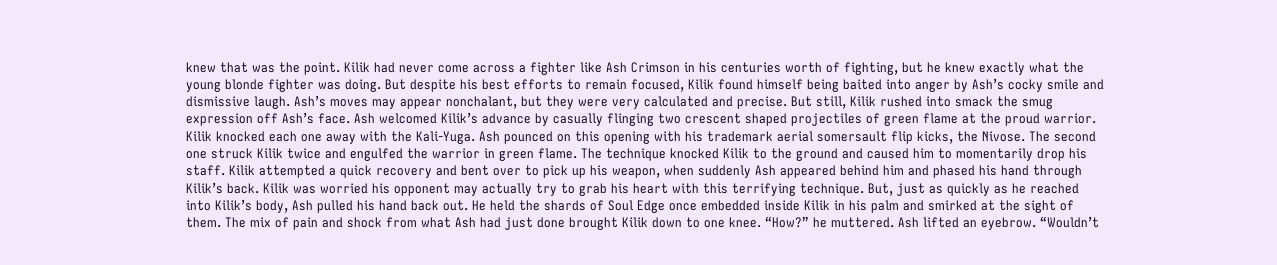knew that was the point. Kilik had never come across a fighter like Ash Crimson in his centuries worth of fighting, but he knew exactly what the young blonde fighter was doing. But despite his best efforts to remain focused, Kilik found himself being baited into anger by Ash’s cocky smile and dismissive laugh. Ash’s moves may appear nonchalant, but they were very calculated and precise. But still, Kilik rushed into smack the smug expression off Ash’s face. Ash welcomed Kilik’s advance by casually flinging two crescent shaped projectiles of green flame at the proud warrior. Kilik knocked each one away with the Kali-Yuga. Ash pounced on this opening with his trademark aerial somersault flip kicks, the Nivose. The second one struck Kilik twice and engulfed the warrior in green flame. The technique knocked Kilik to the ground and caused him to momentarily drop his staff. Kilik attempted a quick recovery and bent over to pick up his weapon, when suddenly Ash appeared behind him and phased his hand through Kilik’s back. Kilik was worried his opponent may actually try to grab his heart with this terrifying technique. But, just as quickly as he reached into Kilik’s body, Ash pulled his hand back out. He held the shards of Soul Edge once embedded inside Kilik in his palm and smirked at the sight of them. The mix of pain and shock from what Ash had just done brought Kilik down to one knee. “How?” he muttered. Ash lifted an eyebrow. “Wouldn’t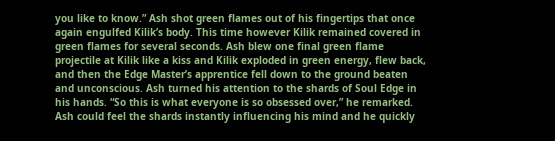you like to know.” Ash shot green flames out of his fingertips that once again engulfed Kilik’s body. This time however Kilik remained covered in green flames for several seconds. Ash blew one final green flame projectile at Kilik like a kiss and Kilik exploded in green energy, flew back, and then the Edge Master’s apprentice fell down to the ground beaten and unconscious. Ash turned his attention to the shards of Soul Edge in his hands. “So this is what everyone is so obsessed over,” he remarked. Ash could feel the shards instantly influencing his mind and he quickly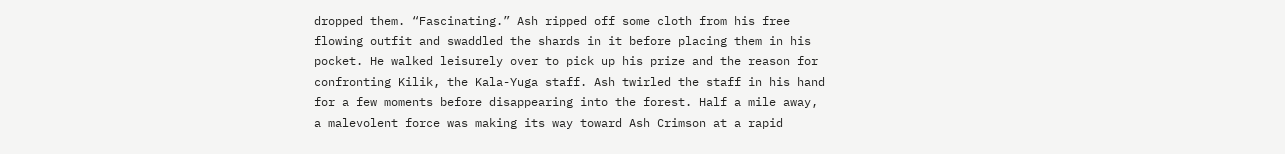dropped them. “Fascinating.” Ash ripped off some cloth from his free flowing outfit and swaddled the shards in it before placing them in his pocket. He walked leisurely over to pick up his prize and the reason for confronting Kilik, the Kala-Yuga staff. Ash twirled the staff in his hand for a few moments before disappearing into the forest. Half a mile away, a malevolent force was making its way toward Ash Crimson at a rapid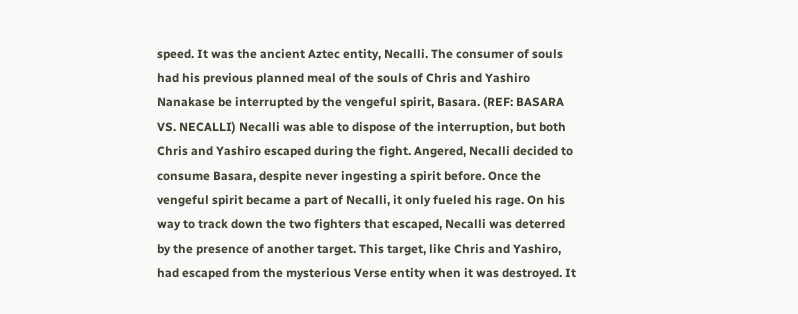speed. It was the ancient Aztec entity, Necalli. The consumer of souls had his previous planned meal of the souls of Chris and Yashiro Nanakase be interrupted by the vengeful spirit, Basara. (REF: BASARA VS. NECALLI) Necalli was able to dispose of the interruption, but both Chris and Yashiro escaped during the fight. Angered, Necalli decided to consume Basara, despite never ingesting a spirit before. Once the vengeful spirit became a part of Necalli, it only fueled his rage. On his way to track down the two fighters that escaped, Necalli was deterred by the presence of another target. This target, like Chris and Yashiro, had escaped from the mysterious Verse entity when it was destroyed. It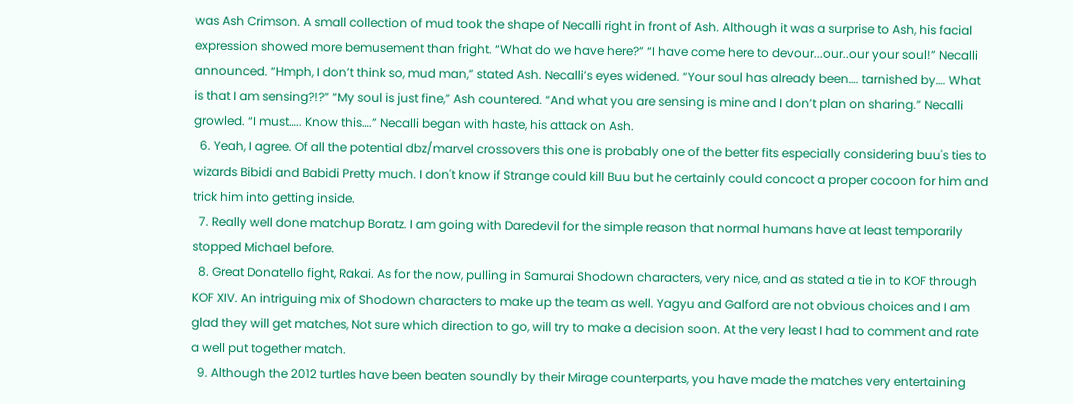was Ash Crimson. A small collection of mud took the shape of Necalli right in front of Ash. Although it was a surprise to Ash, his facial expression showed more bemusement than fright. “What do we have here?” “I have come here to devour...our..our your soul!” Necalli announced. “Hmph, I don’t think so, mud man,” stated Ash. Necalli’s eyes widened. “Your soul has already been…. tarnished by…. What is that I am sensing?!?” “My soul is just fine,” Ash countered. “And what you are sensing is mine and I don’t plan on sharing.” Necalli growled. “I must….. Know this….” Necalli began with haste, his attack on Ash.
  6. Yeah, I agree. Of all the potential dbz/marvel crossovers this one is probably one of the better fits especially considering buu's ties to wizards Bibidi and Babidi Pretty much. I don't know if Strange could kill Buu but he certainly could concoct a proper cocoon for him and trick him into getting inside.
  7. Really well done matchup Boratz. I am going with Daredevil for the simple reason that normal humans have at least temporarily stopped Michael before.
  8. Great Donatello fight, Rakai. As for the now, pulling in Samurai Shodown characters, very nice, and as stated a tie in to KOF through KOF XIV. An intriguing mix of Shodown characters to make up the team as well. Yagyu and Galford are not obvious choices and I am glad they will get matches, Not sure which direction to go, will try to make a decision soon. At the very least I had to comment and rate a well put together match.
  9. Although the 2012 turtles have been beaten soundly by their Mirage counterparts, you have made the matches very entertaining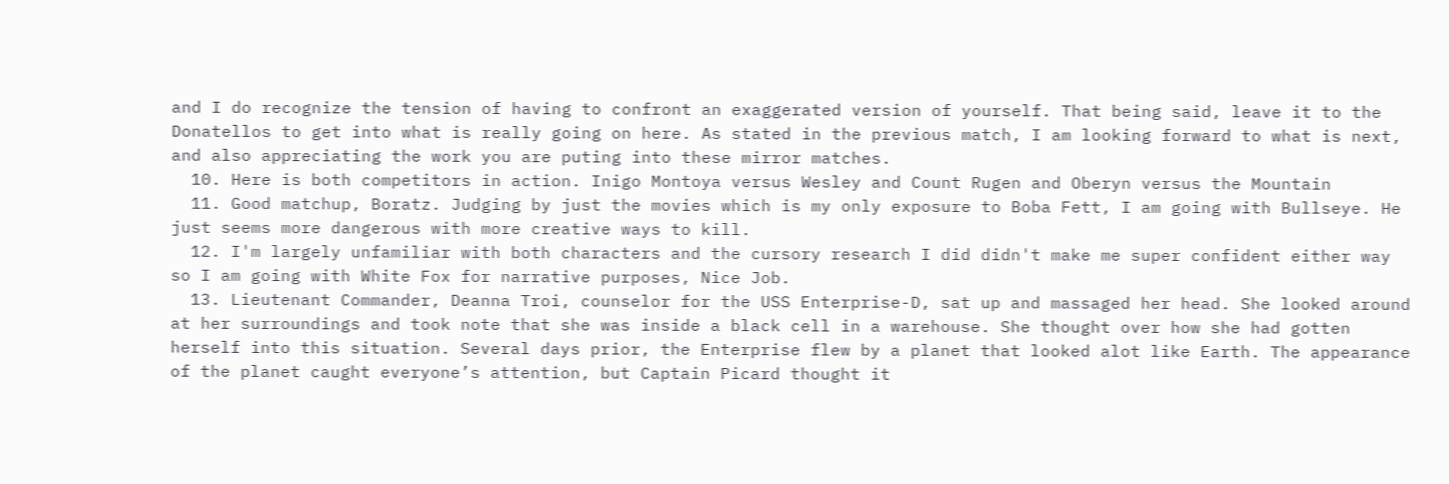and I do recognize the tension of having to confront an exaggerated version of yourself. That being said, leave it to the Donatellos to get into what is really going on here. As stated in the previous match, I am looking forward to what is next, and also appreciating the work you are puting into these mirror matches.
  10. Here is both competitors in action. Inigo Montoya versus Wesley and Count Rugen and Oberyn versus the Mountain
  11. Good matchup, Boratz. Judging by just the movies which is my only exposure to Boba Fett, I am going with Bullseye. He just seems more dangerous with more creative ways to kill.
  12. I'm largely unfamiliar with both characters and the cursory research I did didn't make me super confident either way so I am going with White Fox for narrative purposes, Nice Job.
  13. Lieutenant Commander, Deanna Troi, counselor for the USS Enterprise-D, sat up and massaged her head. She looked around at her surroundings and took note that she was inside a black cell in a warehouse. She thought over how she had gotten herself into this situation. Several days prior, the Enterprise flew by a planet that looked alot like Earth. The appearance of the planet caught everyone’s attention, but Captain Picard thought it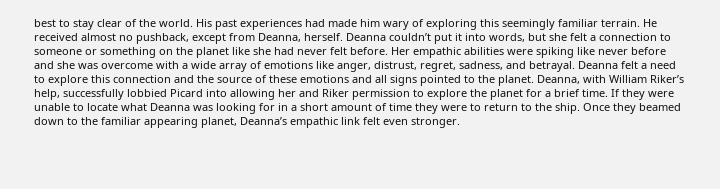best to stay clear of the world. His past experiences had made him wary of exploring this seemingly familiar terrain. He received almost no pushback, except from Deanna, herself. Deanna couldn’t put it into words, but she felt a connection to someone or something on the planet like she had never felt before. Her empathic abilities were spiking like never before and she was overcome with a wide array of emotions like anger, distrust, regret, sadness, and betrayal. Deanna felt a need to explore this connection and the source of these emotions and all signs pointed to the planet. Deanna, with William Riker’s help, successfully lobbied Picard into allowing her and Riker permission to explore the planet for a brief time. If they were unable to locate what Deanna was looking for in a short amount of time they were to return to the ship. Once they beamed down to the familiar appearing planet, Deanna’s empathic link felt even stronger.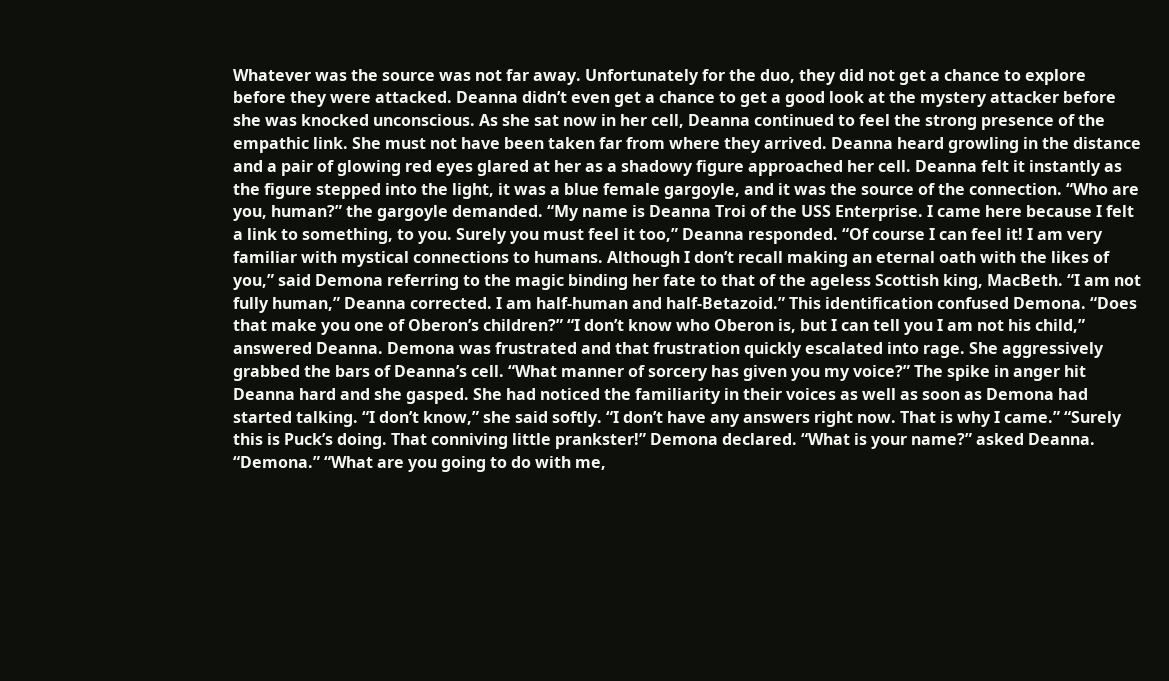Whatever was the source was not far away. Unfortunately for the duo, they did not get a chance to explore before they were attacked. Deanna didn’t even get a chance to get a good look at the mystery attacker before she was knocked unconscious. As she sat now in her cell, Deanna continued to feel the strong presence of the empathic link. She must not have been taken far from where they arrived. Deanna heard growling in the distance and a pair of glowing red eyes glared at her as a shadowy figure approached her cell. Deanna felt it instantly as the figure stepped into the light, it was a blue female gargoyle, and it was the source of the connection. “Who are you, human?” the gargoyle demanded. “My name is Deanna Troi of the USS Enterprise. I came here because I felt a link to something, to you. Surely you must feel it too,” Deanna responded. “Of course I can feel it! I am very familiar with mystical connections to humans. Although I don’t recall making an eternal oath with the likes of you,” said Demona referring to the magic binding her fate to that of the ageless Scottish king, MacBeth. “I am not fully human,” Deanna corrected. I am half-human and half-Betazoid.” This identification confused Demona. “Does that make you one of Oberon’s children?” “I don’t know who Oberon is, but I can tell you I am not his child,” answered Deanna. Demona was frustrated and that frustration quickly escalated into rage. She aggressively grabbed the bars of Deanna’s cell. “What manner of sorcery has given you my voice?” The spike in anger hit Deanna hard and she gasped. She had noticed the familiarity in their voices as well as soon as Demona had started talking. “I don’t know,” she said softly. “I don’t have any answers right now. That is why I came.” “Surely this is Puck’s doing. That conniving little prankster!” Demona declared. “What is your name?” asked Deanna. “Demona.” “What are you going to do with me,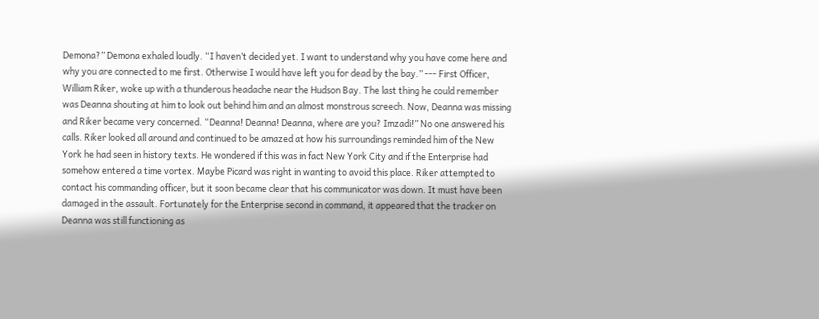Demona?” Demona exhaled loudly. “I haven’t decided yet. I want to understand why you have come here and why you are connected to me first. Otherwise I would have left you for dead by the bay.” --- First Officer, William Riker, woke up with a thunderous headache near the Hudson Bay. The last thing he could remember was Deanna shouting at him to look out behind him and an almost monstrous screech. Now, Deanna was missing and Riker became very concerned. “Deanna! Deanna! Deanna, where are you? Imzadi!” No one answered his calls. Riker looked all around and continued to be amazed at how his surroundings reminded him of the New York he had seen in history texts. He wondered if this was in fact New York City and if the Enterprise had somehow entered a time vortex. Maybe Picard was right in wanting to avoid this place. Riker attempted to contact his commanding officer, but it soon became clear that his communicator was down. It must have been damaged in the assault. Fortunately for the Enterprise second in command, it appeared that the tracker on Deanna was still functioning as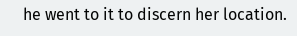he went to it to discern her location.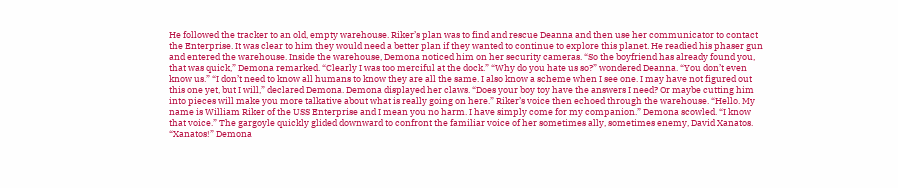He followed the tracker to an old, empty warehouse. Riker’s plan was to find and rescue Deanna and then use her communicator to contact the Enterprise. It was clear to him they would need a better plan if they wanted to continue to explore this planet. He readied his phaser gun and entered the warehouse. Inside the warehouse, Demona noticed him on her security cameras. “So the boyfriend has already found you, that was quick,” Demona remarked. “Clearly I was too merciful at the dock.” “Why do you hate us so?” wondered Deanna. “You don’t even know us.” “I don’t need to know all humans to know they are all the same. I also know a scheme when I see one. I may have not figured out this one yet, but I will,” declared Demona. Demona displayed her claws. “Does your boy toy have the answers I need? Or maybe cutting him into pieces will make you more talkative about what is really going on here.” Riker’s voice then echoed through the warehouse. “Hello. My name is William Riker of the USS Enterprise and I mean you no harm. I have simply come for my companion.” Demona scowled. “I know that voice.” The gargoyle quickly glided downward to confront the familiar voice of her sometimes ally, sometimes enemy, David Xanatos. “Xanatos!” Demona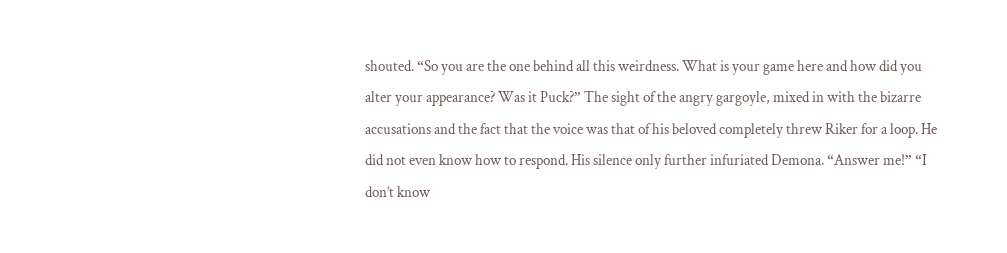shouted. “So you are the one behind all this weirdness. What is your game here and how did you alter your appearance? Was it Puck?” The sight of the angry gargoyle, mixed in with the bizarre accusations and the fact that the voice was that of his beloved completely threw Riker for a loop. He did not even know how to respond. His silence only further infuriated Demona. “Answer me!” “I don’t know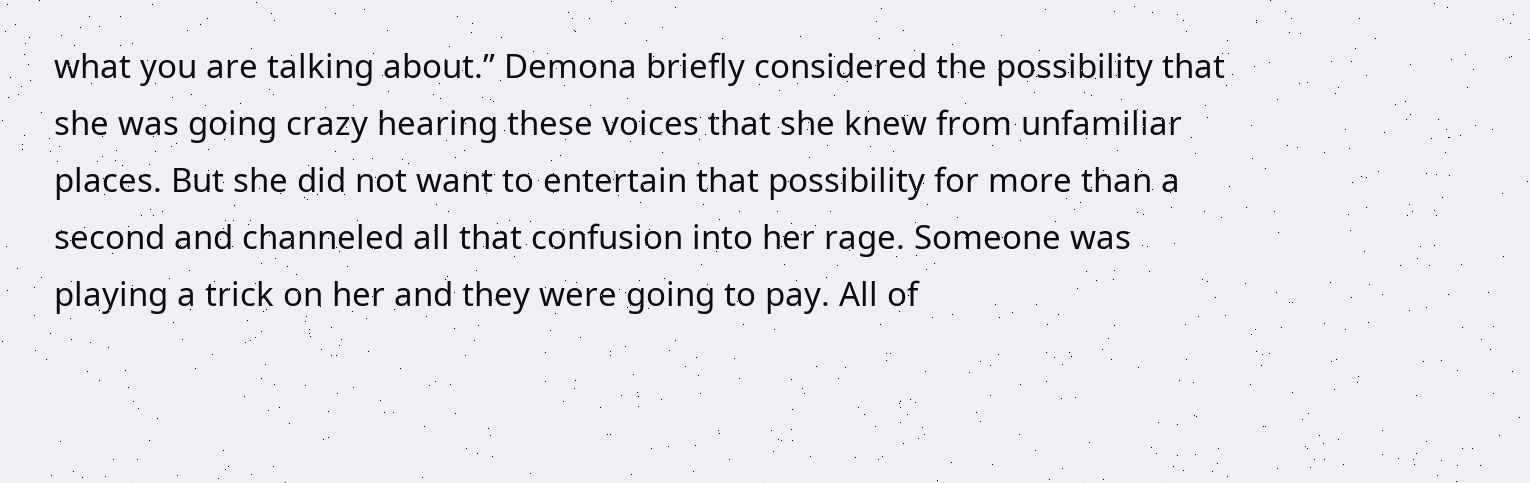what you are talking about.” Demona briefly considered the possibility that she was going crazy hearing these voices that she knew from unfamiliar places. But she did not want to entertain that possibility for more than a second and channeled all that confusion into her rage. Someone was playing a trick on her and they were going to pay. All of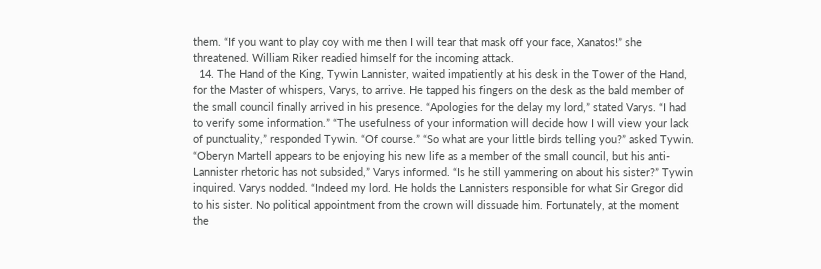them. “If you want to play coy with me then I will tear that mask off your face, Xanatos!” she threatened. William Riker readied himself for the incoming attack.
  14. The Hand of the King, Tywin Lannister, waited impatiently at his desk in the Tower of the Hand, for the Master of whispers, Varys, to arrive. He tapped his fingers on the desk as the bald member of the small council finally arrived in his presence. “Apologies for the delay my lord,” stated Varys. “I had to verify some information.” “The usefulness of your information will decide how I will view your lack of punctuality,” responded Tywin. “Of course.” “So what are your little birds telling you?” asked Tywin. “Oberyn Martell appears to be enjoying his new life as a member of the small council, but his anti-Lannister rhetoric has not subsided,” Varys informed. “Is he still yammering on about his sister?” Tywin inquired. Varys nodded. “Indeed my lord. He holds the Lannisters responsible for what Sir Gregor did to his sister. No political appointment from the crown will dissuade him. Fortunately, at the moment the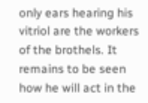only ears hearing his vitriol are the workers of the brothels. It remains to be seen how he will act in the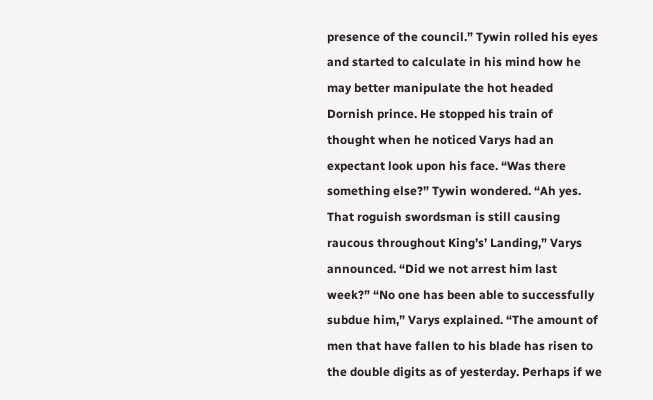presence of the council.” Tywin rolled his eyes and started to calculate in his mind how he may better manipulate the hot headed Dornish prince. He stopped his train of thought when he noticed Varys had an expectant look upon his face. “Was there something else?” Tywin wondered. “Ah yes. That roguish swordsman is still causing raucous throughout King’s’ Landing,” Varys announced. “Did we not arrest him last week?” “No one has been able to successfully subdue him,” Varys explained. “The amount of men that have fallen to his blade has risen to the double digits as of yesterday. Perhaps if we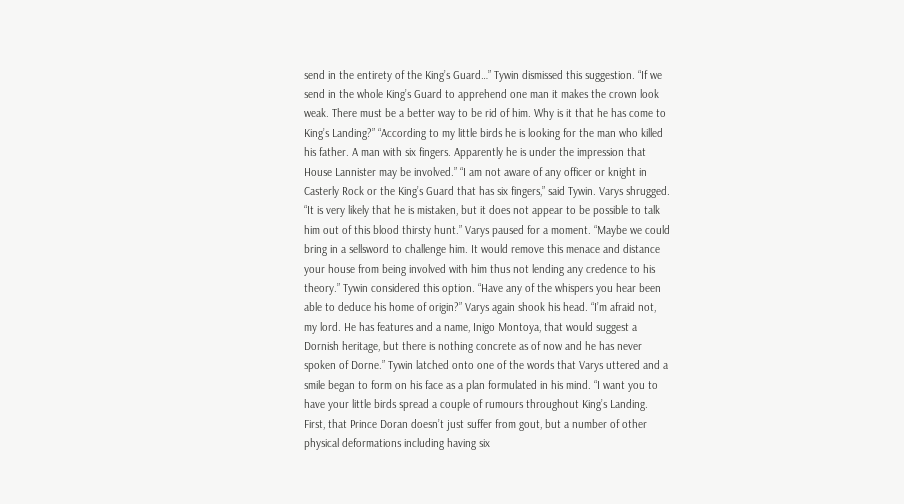send in the entirety of the King’s Guard…” Tywin dismissed this suggestion. “If we send in the whole King’s Guard to apprehend one man it makes the crown look weak. There must be a better way to be rid of him. Why is it that he has come to King’s Landing?” “According to my little birds he is looking for the man who killed his father. A man with six fingers. Apparently he is under the impression that House Lannister may be involved.” “I am not aware of any officer or knight in Casterly Rock or the King’s Guard that has six fingers,” said Tywin. Varys shrugged. “It is very likely that he is mistaken, but it does not appear to be possible to talk him out of this blood thirsty hunt.” Varys paused for a moment. “Maybe we could bring in a sellsword to challenge him. It would remove this menace and distance your house from being involved with him thus not lending any credence to his theory.” Tywin considered this option. “Have any of the whispers you hear been able to deduce his home of origin?” Varys again shook his head. “I’m afraid not, my lord. He has features and a name, Inigo Montoya, that would suggest a Dornish heritage, but there is nothing concrete as of now and he has never spoken of Dorne.” Tywin latched onto one of the words that Varys uttered and a smile began to form on his face as a plan formulated in his mind. “I want you to have your little birds spread a couple of rumours throughout King’s Landing. First, that Prince Doran doesn’t just suffer from gout, but a number of other physical deformations including having six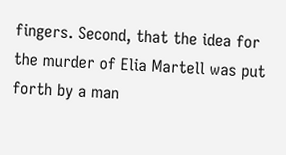fingers. Second, that the idea for the murder of Elia Martell was put forth by a man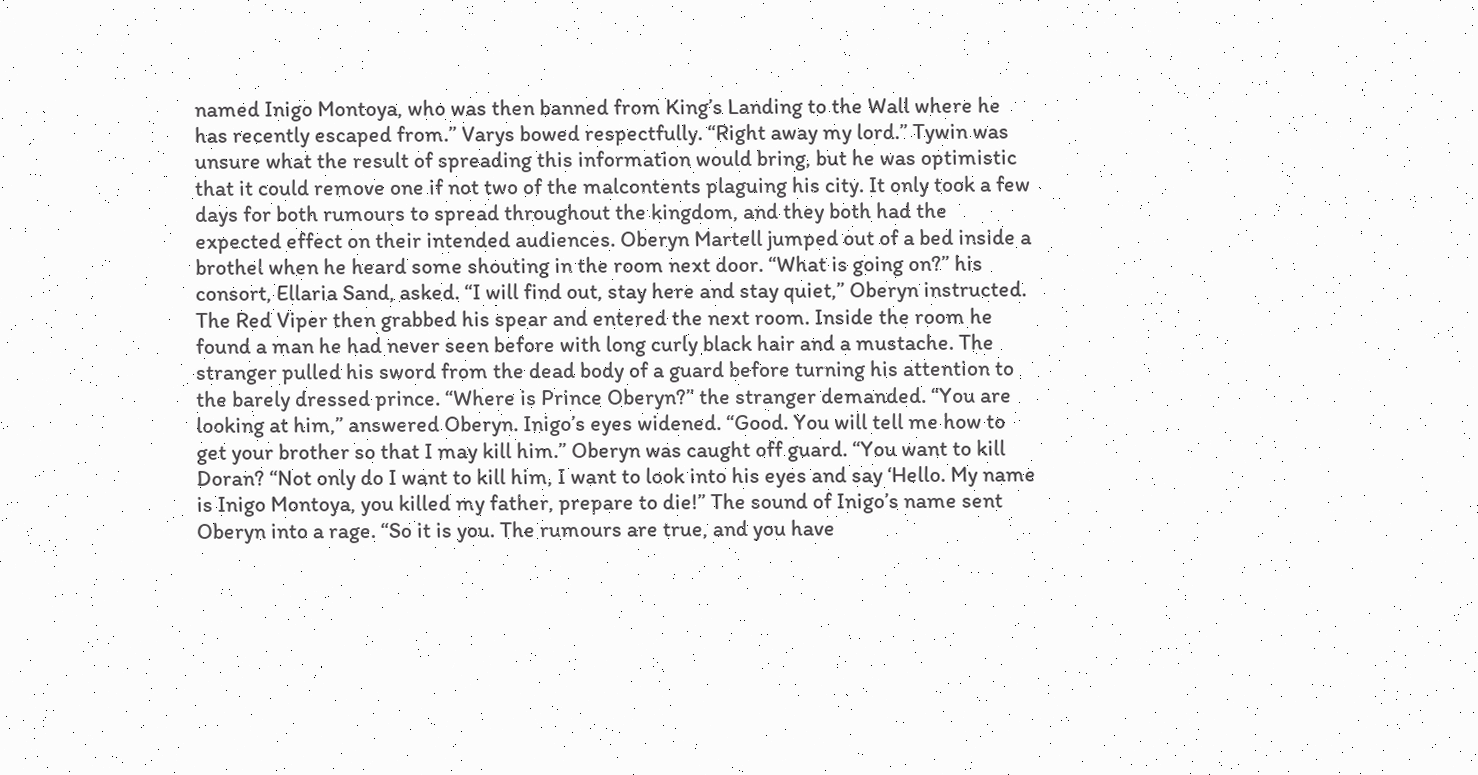named Inigo Montoya, who was then banned from King’s Landing to the Wall where he has recently escaped from.” Varys bowed respectfully. “Right away my lord.” Tywin was unsure what the result of spreading this information would bring, but he was optimistic that it could remove one if not two of the malcontents plaguing his city. It only took a few days for both rumours to spread throughout the kingdom, and they both had the expected effect on their intended audiences. Oberyn Martell jumped out of a bed inside a brothel when he heard some shouting in the room next door. “What is going on?” his consort, Ellaria Sand, asked. “I will find out, stay here and stay quiet,” Oberyn instructed. The Red Viper then grabbed his spear and entered the next room. Inside the room he found a man he had never seen before with long curly black hair and a mustache. The stranger pulled his sword from the dead body of a guard before turning his attention to the barely dressed prince. “Where is Prince Oberyn?” the stranger demanded. “You are looking at him,” answered Oberyn. Inigo’s eyes widened. “Good. You will tell me how to get your brother so that I may kill him.” Oberyn was caught off guard. “You want to kill Doran? “Not only do I want to kill him, I want to look into his eyes and say ‘Hello. My name is Inigo Montoya, you killed my father, prepare to die!” The sound of Inigo’s name sent Oberyn into a rage. “So it is you. The rumours are true, and you have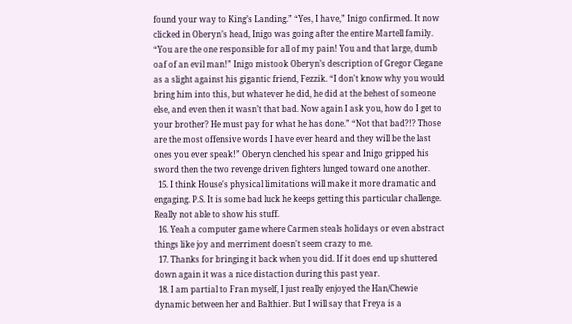found your way to King’s Landing.” “Yes, I have,” Inigo confirmed. It now clicked in Oberyn’s head, Inigo was going after the entire Martell family. “You are the one responsible for all of my pain! You and that large, dumb oaf of an evil man!” Inigo mistook Oberyn’s description of Gregor Clegane as a slight against his gigantic friend, Fezzik. “I don't know why you would bring him into this, but whatever he did, he did at the behest of someone else, and even then it wasn’t that bad. Now again I ask you, how do I get to your brother? He must pay for what he has done.” “Not that bad?!? Those are the most offensive words I have ever heard and they will be the last ones you ever speak!” Oberyn clenched his spear and Inigo gripped his sword then the two revenge driven fighters lunged toward one another.
  15. I think House's physical limitations will make it more dramatic and engaging. P.S. It is some bad luck he keeps getting this particular challenge. Really not able to show his stuff.
  16. Yeah a computer game where Carmen steals holidays or even abstract things like joy and merriment doesn't seem crazy to me.
  17. Thanks for bringing it back when you did. If it does end up shuttered down again it was a nice distaction during this past year.
  18. I am partial to Fran myself, I just really enjoyed the Han/Chewie dynamic between her and Balthier. But I will say that Freya is a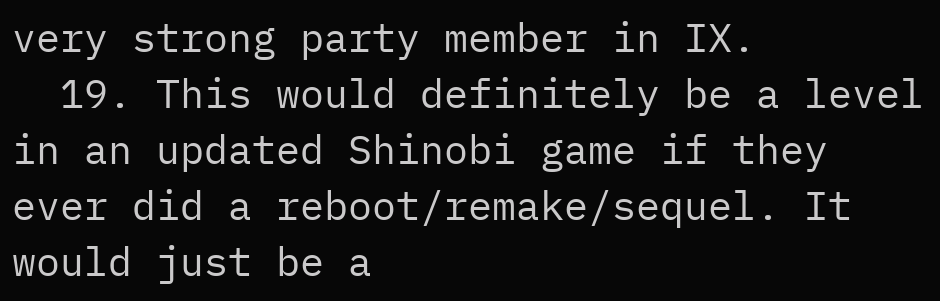very strong party member in IX.
  19. This would definitely be a level in an updated Shinobi game if they ever did a reboot/remake/sequel. It would just be a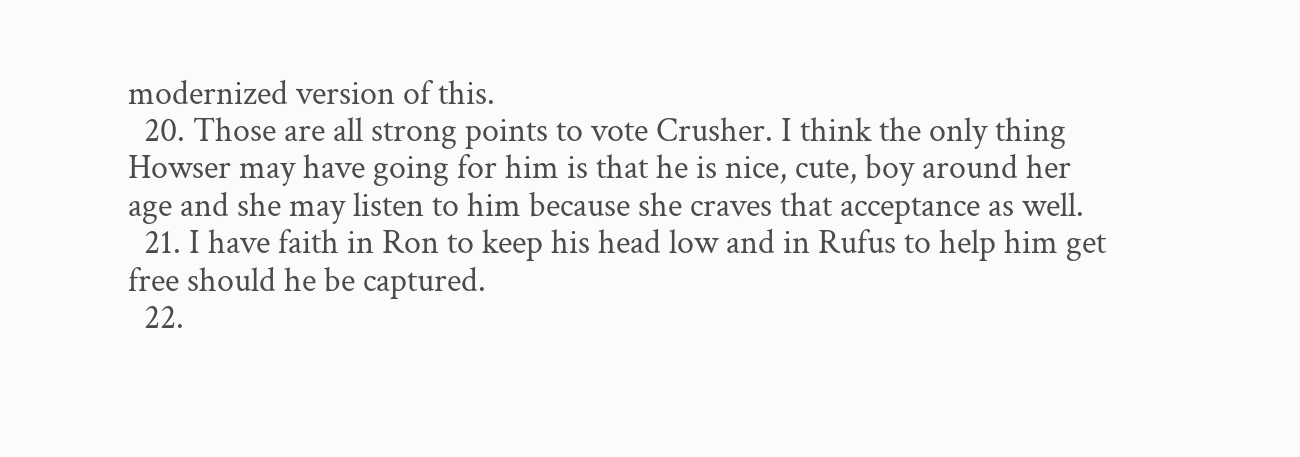modernized version of this.
  20. Those are all strong points to vote Crusher. I think the only thing Howser may have going for him is that he is nice, cute, boy around her age and she may listen to him because she craves that acceptance as well.
  21. I have faith in Ron to keep his head low and in Rufus to help him get free should he be captured.
  22.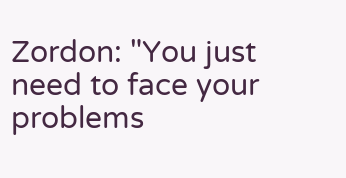Zordon: "You just need to face your problems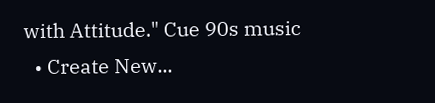with Attitude." Cue 90s music
  • Create New...